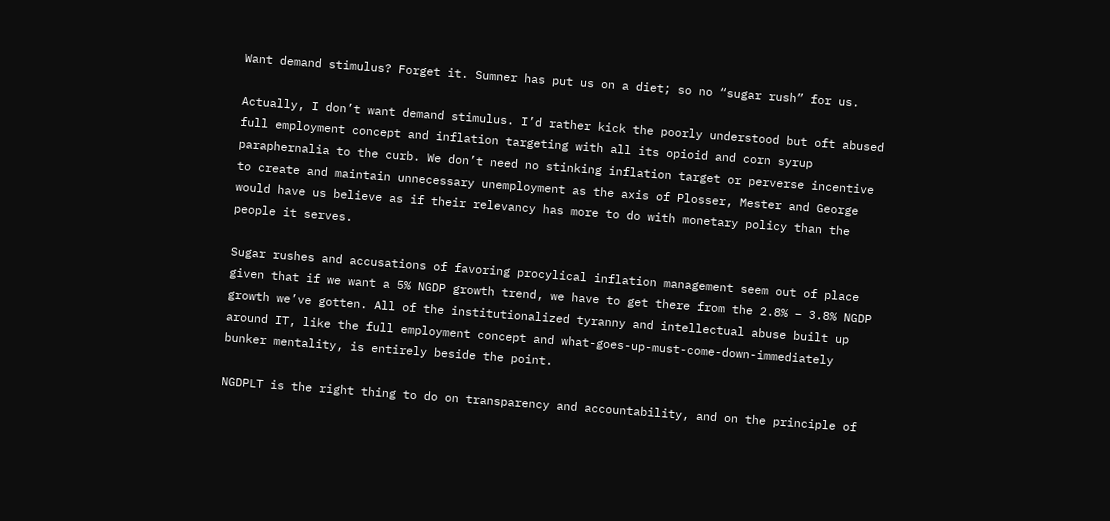Want demand stimulus? Forget it. Sumner has put us on a diet; so no “sugar rush” for us.

Actually, I don’t want demand stimulus. I’d rather kick the poorly understood but oft abused full employment concept and inflation targeting with all its opioid and corn syrup paraphernalia to the curb. We don’t need no stinking inflation target or perverse incentive to create and maintain unnecessary unemployment as the axis of Plosser, Mester and George would have us believe as if their relevancy has more to do with monetary policy than the people it serves.

Sugar rushes and accusations of favoring procylical inflation management seem out of place given that if we want a 5% NGDP growth trend, we have to get there from the 2.8% – 3.8% NGDP growth we’ve gotten. All of the institutionalized tyranny and intellectual abuse built up around IT, like the full employment concept and what-goes-up-must-come-down-immediately bunker mentality, is entirely beside the point.

NGDPLT is the right thing to do on transparency and accountability, and on the principle of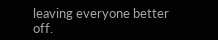leaving everyone better off.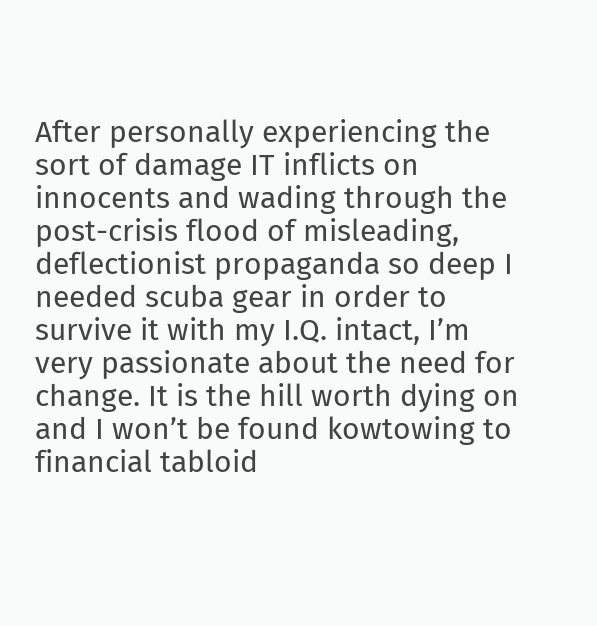After personally experiencing the sort of damage IT inflicts on innocents and wading through the post-crisis flood of misleading, deflectionist propaganda so deep I needed scuba gear in order to survive it with my I.Q. intact, I’m very passionate about the need for change. It is the hill worth dying on and I won’t be found kowtowing to financial tabloid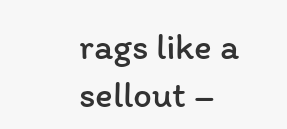rags like a sellout –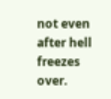not even after hell freezes over.